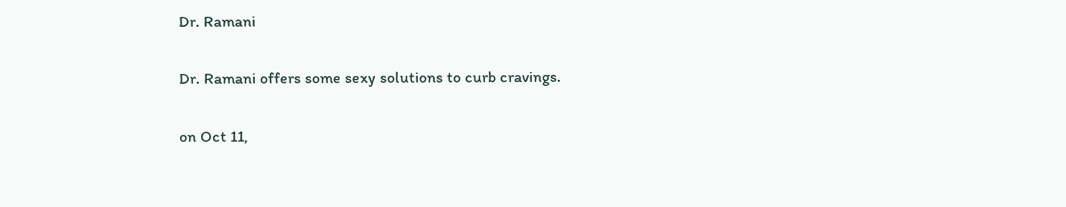Dr. Ramani

Dr. Ramani offers some sexy solutions to curb cravings.

on Oct 11,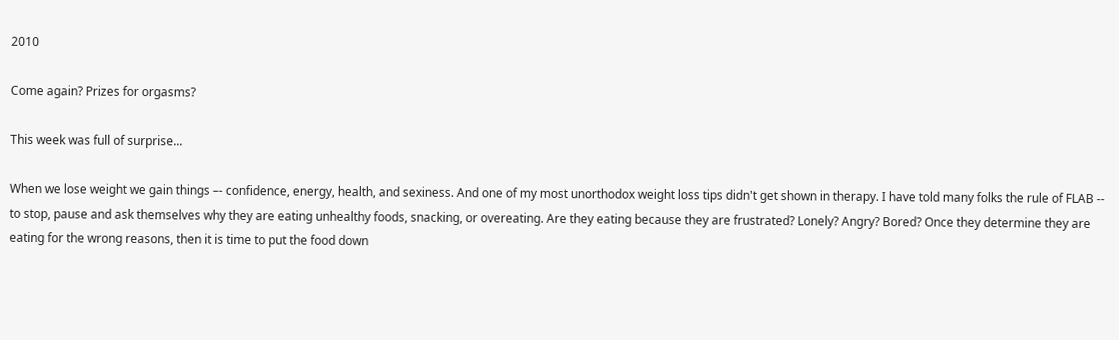2010

Come again? Prizes for orgasms?

This week was full of surprise...

When we lose weight we gain things –- confidence, energy, health, and sexiness. And one of my most unorthodox weight loss tips didn't get shown in therapy. I have told many folks the rule of FLAB -- to stop, pause and ask themselves why they are eating unhealthy foods, snacking, or overeating. Are they eating because they are frustrated? Lonely? Angry? Bored? Once they determine they are eating for the wrong reasons, then it is time to put the food down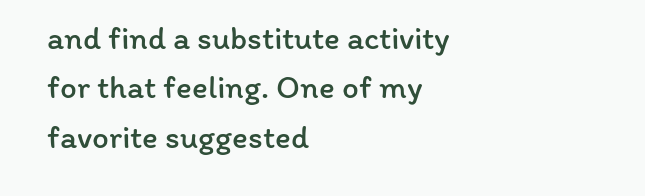and find a substitute activity for that feeling. One of my favorite suggested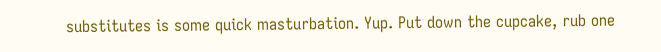substitutes is some quick masturbation. Yup. Put down the cupcake, rub one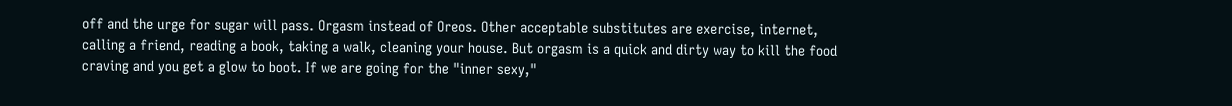off and the urge for sugar will pass. Orgasm instead of Oreos. Other acceptable substitutes are exercise, internet, calling a friend, reading a book, taking a walk, cleaning your house. But orgasm is a quick and dirty way to kill the food craving and you get a glow to boot. If we are going for the "inner sexy,"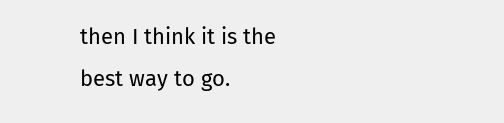then I think it is the best way to go.